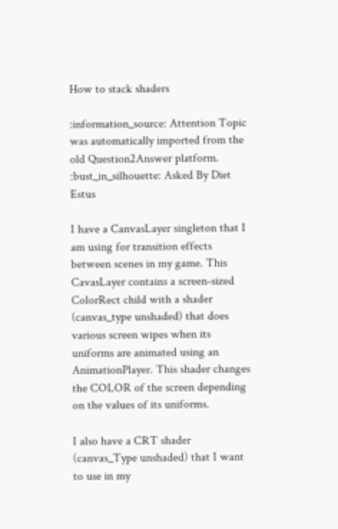How to stack shaders

:information_source: Attention Topic was automatically imported from the old Question2Answer platform.
:bust_in_silhouette: Asked By Diet Estus

I have a CanvasLayer singleton that I am using for transition effects between scenes in my game. This CavasLayer contains a screen-sized ColorRect child with a shader (canvas_type unshaded) that does various screen wipes when its uniforms are animated using an AnimationPlayer. This shader changes the COLOR of the screen depending on the values of its uniforms.

I also have a CRT shader (canvas_Type unshaded) that I want to use in my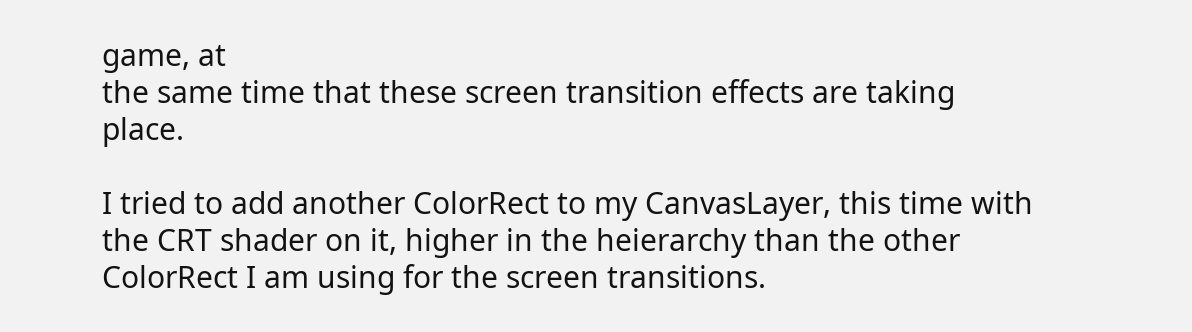game, at
the same time that these screen transition effects are taking place.

I tried to add another ColorRect to my CanvasLayer, this time with the CRT shader on it, higher in the heierarchy than the other ColorRect I am using for the screen transitions.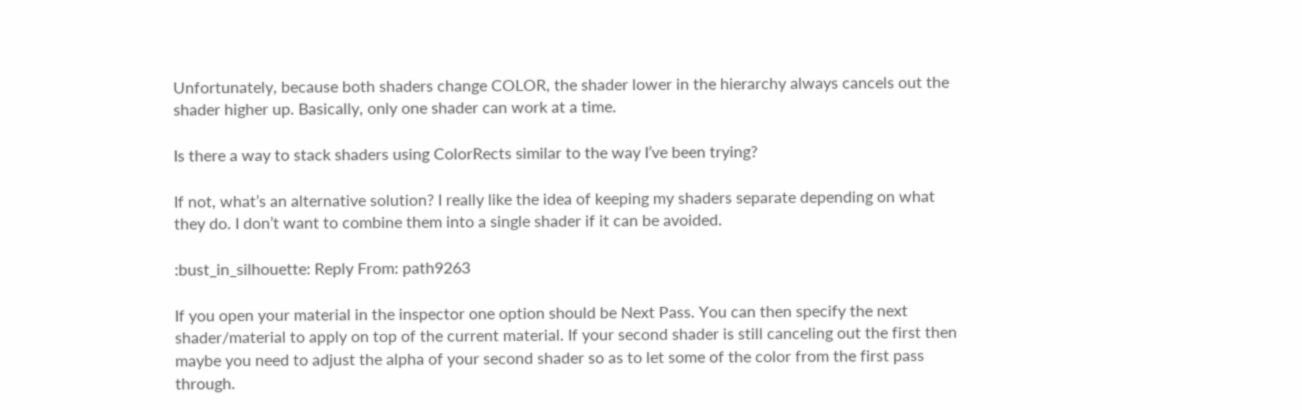Unfortunately, because both shaders change COLOR, the shader lower in the hierarchy always cancels out the shader higher up. Basically, only one shader can work at a time.

Is there a way to stack shaders using ColorRects similar to the way I’ve been trying?

If not, what’s an alternative solution? I really like the idea of keeping my shaders separate depending on what they do. I don’t want to combine them into a single shader if it can be avoided.

:bust_in_silhouette: Reply From: path9263

If you open your material in the inspector one option should be Next Pass. You can then specify the next shader/material to apply on top of the current material. If your second shader is still canceling out the first then maybe you need to adjust the alpha of your second shader so as to let some of the color from the first pass through.